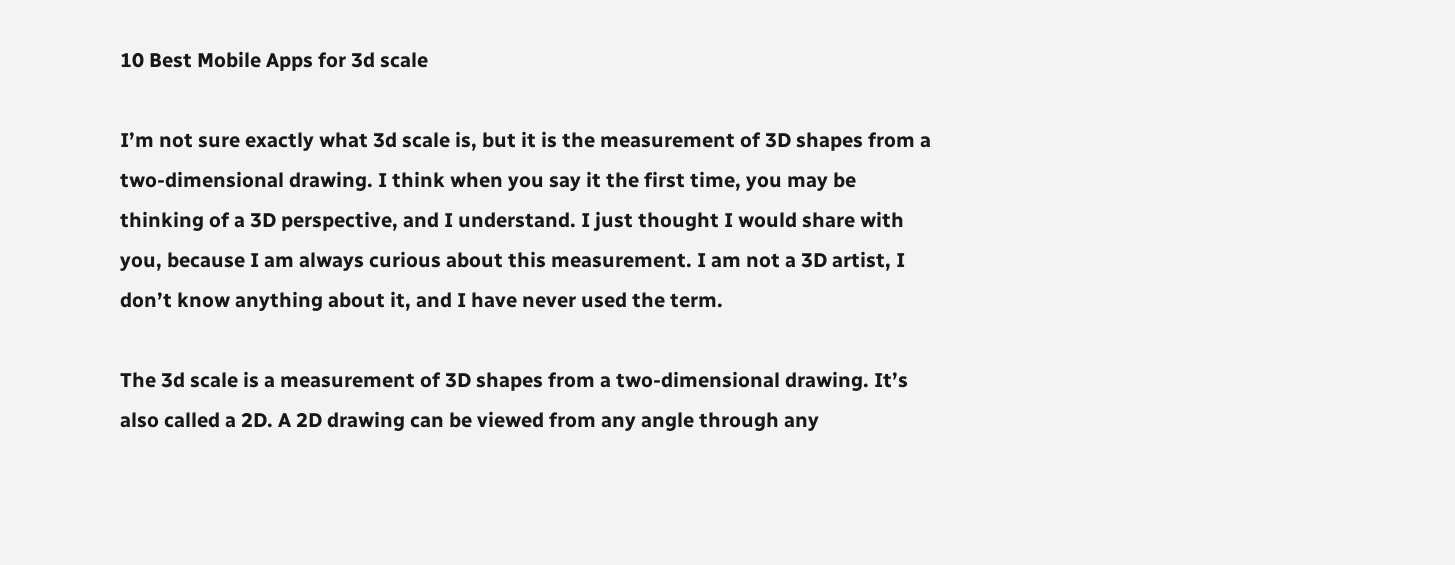10 Best Mobile Apps for 3d scale

I’m not sure exactly what 3d scale is, but it is the measurement of 3D shapes from a two-dimensional drawing. I think when you say it the first time, you may be thinking of a 3D perspective, and I understand. I just thought I would share with you, because I am always curious about this measurement. I am not a 3D artist, I don’t know anything about it, and I have never used the term.

The 3d scale is a measurement of 3D shapes from a two-dimensional drawing. It’s also called a 2D. A 2D drawing can be viewed from any angle through any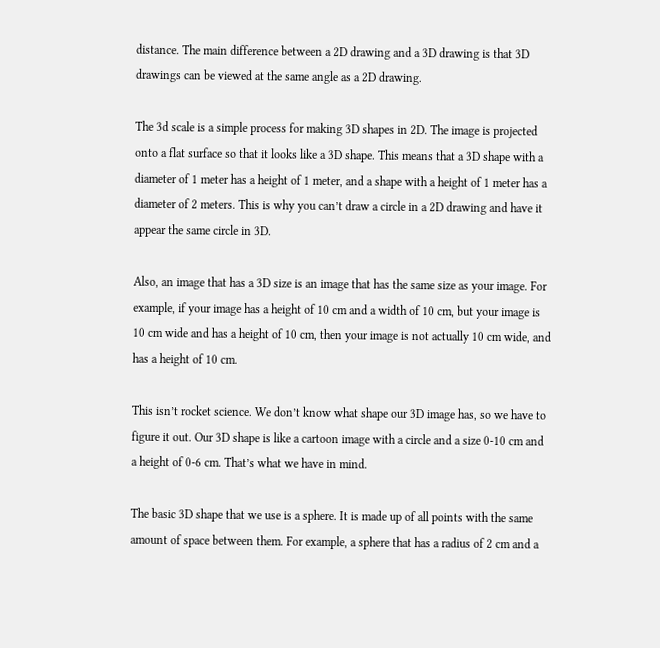distance. The main difference between a 2D drawing and a 3D drawing is that 3D drawings can be viewed at the same angle as a 2D drawing.

The 3d scale is a simple process for making 3D shapes in 2D. The image is projected onto a flat surface so that it looks like a 3D shape. This means that a 3D shape with a diameter of 1 meter has a height of 1 meter, and a shape with a height of 1 meter has a diameter of 2 meters. This is why you can’t draw a circle in a 2D drawing and have it appear the same circle in 3D.

Also, an image that has a 3D size is an image that has the same size as your image. For example, if your image has a height of 10 cm and a width of 10 cm, but your image is 10 cm wide and has a height of 10 cm, then your image is not actually 10 cm wide, and has a height of 10 cm.

This isn’t rocket science. We don’t know what shape our 3D image has, so we have to figure it out. Our 3D shape is like a cartoon image with a circle and a size 0-10 cm and a height of 0-6 cm. That’s what we have in mind.

The basic 3D shape that we use is a sphere. It is made up of all points with the same amount of space between them. For example, a sphere that has a radius of 2 cm and a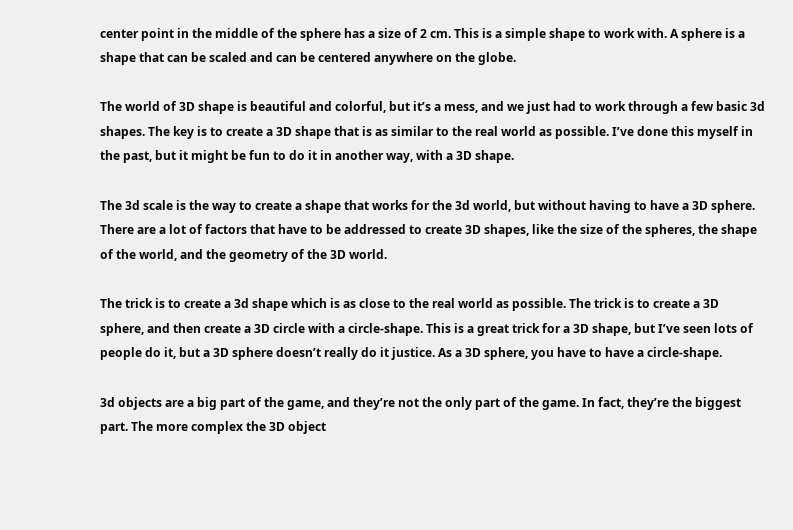center point in the middle of the sphere has a size of 2 cm. This is a simple shape to work with. A sphere is a shape that can be scaled and can be centered anywhere on the globe.

The world of 3D shape is beautiful and colorful, but it’s a mess, and we just had to work through a few basic 3d shapes. The key is to create a 3D shape that is as similar to the real world as possible. I’ve done this myself in the past, but it might be fun to do it in another way, with a 3D shape.

The 3d scale is the way to create a shape that works for the 3d world, but without having to have a 3D sphere. There are a lot of factors that have to be addressed to create 3D shapes, like the size of the spheres, the shape of the world, and the geometry of the 3D world.

The trick is to create a 3d shape which is as close to the real world as possible. The trick is to create a 3D sphere, and then create a 3D circle with a circle-shape. This is a great trick for a 3D shape, but I’ve seen lots of people do it, but a 3D sphere doesn’t really do it justice. As a 3D sphere, you have to have a circle-shape.

3d objects are a big part of the game, and they’re not the only part of the game. In fact, they’re the biggest part. The more complex the 3D object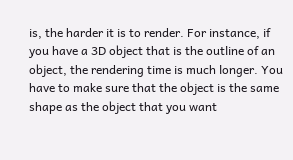is, the harder it is to render. For instance, if you have a 3D object that is the outline of an object, the rendering time is much longer. You have to make sure that the object is the same shape as the object that you want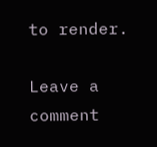to render.

Leave a comment